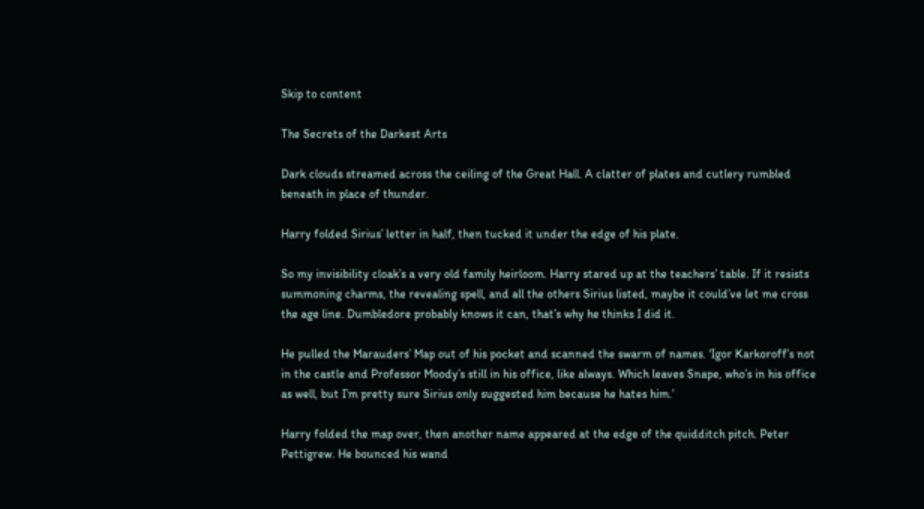Skip to content

The Secrets of the Darkest Arts

Dark clouds streamed across the ceiling of the Great Hall. A clatter of plates and cutlery rumbled beneath in place of thunder.

Harry folded Sirius’ letter in half, then tucked it under the edge of his plate.

So my invisibility cloak’s a very old family heirloom. Harry stared up at the teachers’ table. If it resists summoning charms, the revealing spell, and all the others Sirius listed, maybe it could’ve let me cross the age line. Dumbledore probably knows it can, that’s why he thinks I did it.

He pulled the Marauders’ Map out of his pocket and scanned the swarm of names. ‘Igor Karkoroff’s not in the castle and Professor Moody’s still in his office, like always. Which leaves Snape, who’s in his office as well, but I’m pretty sure Sirius only suggested him because he hates him.’

Harry folded the map over, then another name appeared at the edge of the quidditch pitch. Peter Pettigrew. He bounced his wand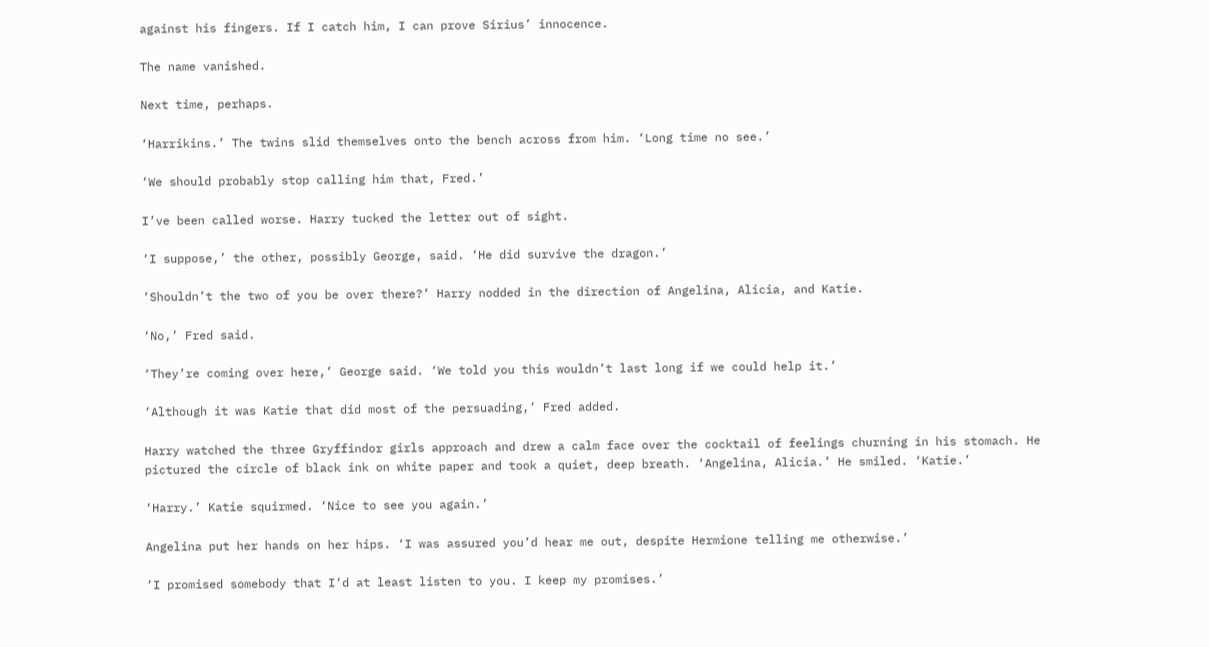against his fingers. If I catch him, I can prove Sirius’ innocence.

The name vanished.

Next time, perhaps.

‘Harrikins.’ The twins slid themselves onto the bench across from him. ‘Long time no see.’

‘We should probably stop calling him that, Fred.’

I’ve been called worse. Harry tucked the letter out of sight.

‘I suppose,’ the other, possibly George, said. ‘He did survive the dragon.’

‘Shouldn’t the two of you be over there?’ Harry nodded in the direction of Angelina, Alicia, and Katie.

‘No,’ Fred said.

‘They’re coming over here,’ George said. ‘We told you this wouldn’t last long if we could help it.’

‘Although it was Katie that did most of the persuading,’ Fred added.

Harry watched the three Gryffindor girls approach and drew a calm face over the cocktail of feelings churning in his stomach. He pictured the circle of black ink on white paper and took a quiet, deep breath. ‘Angelina, Alicia.’ He smiled. ‘Katie.’

‘Harry.’ Katie squirmed. ‘Nice to see you again.’

Angelina put her hands on her hips. ‘I was assured you’d hear me out, despite Hermione telling me otherwise.’

‘I promised somebody that I‘d at least listen to you. I keep my promises.’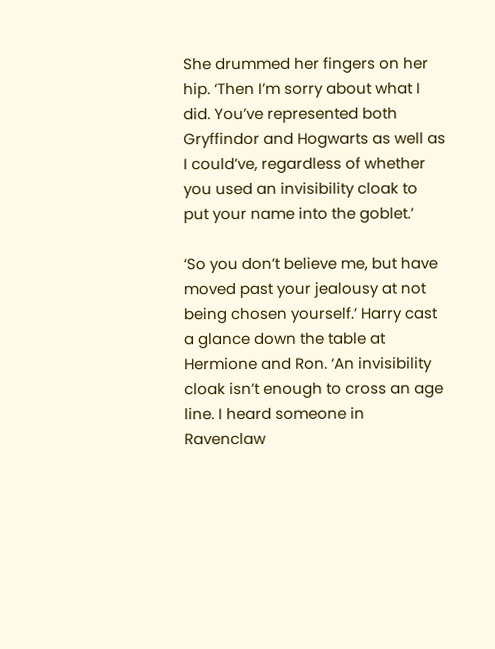She drummed her fingers on her hip. ‘Then I’m sorry about what I did. You’ve represented both Gryffindor and Hogwarts as well as I could’ve, regardless of whether you used an invisibility cloak to put your name into the goblet.’

‘So you don’t believe me, but have moved past your jealousy at not being chosen yourself.’ Harry cast a glance down the table at Hermione and Ron. ‘An invisibility cloak isn’t enough to cross an age line. I heard someone in Ravenclaw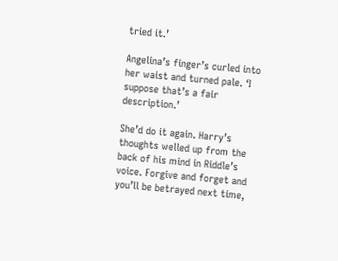tried it.’

Angelina’s finger’s curled into her waist and turned pale. ‘I suppose that’s a fair description.’

She’d do it again. Harry’s thoughts welled up from the back of his mind in Riddle’s voice. Forgive and forget and you’ll be betrayed next time,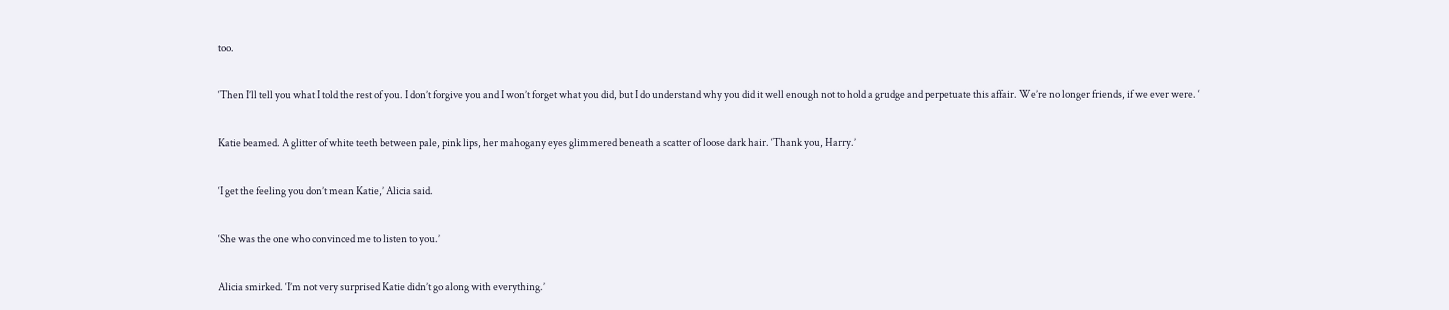too.

‘Then I’ll tell you what I told the rest of you. I don’t forgive you and I won’t forget what you did, but I do understand why you did it well enough not to hold a grudge and perpetuate this affair. We’re no longer friends, if we ever were. ‘

Katie beamed. A glitter of white teeth between pale, pink lips, her mahogany eyes glimmered beneath a scatter of loose dark hair. ‘Thank you, Harry.’

‘I get the feeling you don’t mean Katie,’ Alicia said.

‘She was the one who convinced me to listen to you.’

Alicia smirked. ‘I’m not very surprised Katie didn’t go along with everything.’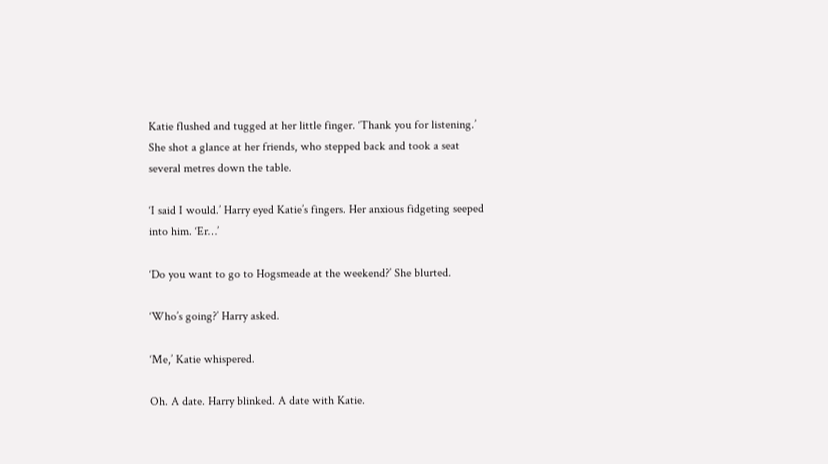Katie flushed and tugged at her little finger. ‘Thank you for listening.’ She shot a glance at her friends, who stepped back and took a seat several metres down the table.

‘I said I would.’ Harry eyed Katie’s fingers. Her anxious fidgeting seeped into him. ‘Er…’

‘Do you want to go to Hogsmeade at the weekend?’ She blurted.

‘Who’s going?’ Harry asked.

‘Me,’ Katie whispered.

Oh. A date. Harry blinked. A date with Katie.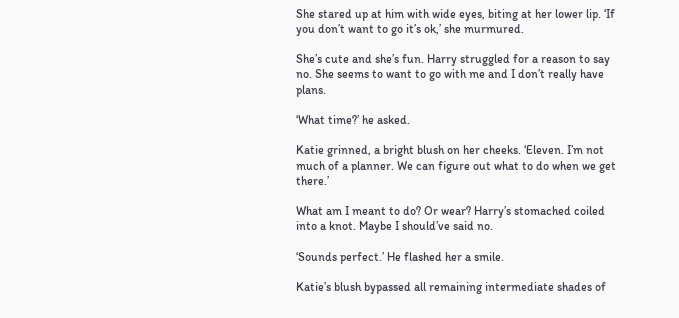She stared up at him with wide eyes, biting at her lower lip. ‘If you don’t want to go it’s ok,’ she murmured.

She’s cute and she’s fun. Harry struggled for a reason to say no. She seems to want to go with me and I don’t really have plans.

‘What time?’ he asked.

Katie grinned, a bright blush on her cheeks. ‘Eleven. I’m not much of a planner. We can figure out what to do when we get there.’

What am I meant to do? Or wear? Harry’s stomached coiled into a knot. Maybe I should’ve said no.

‘Sounds perfect.’ He flashed her a smile.

Katie’s blush bypassed all remaining intermediate shades of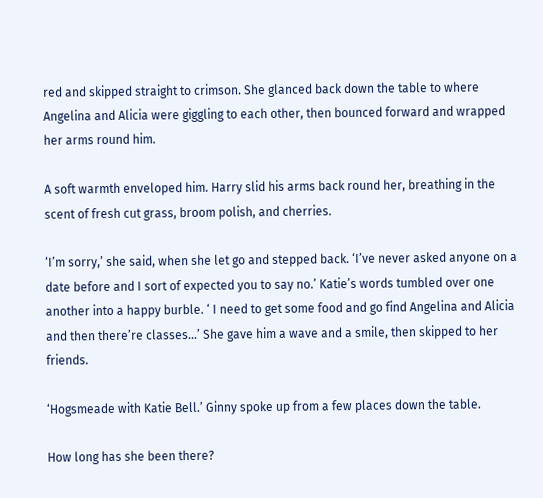red and skipped straight to crimson. She glanced back down the table to where Angelina and Alicia were giggling to each other, then bounced forward and wrapped her arms round him.

A soft warmth enveloped him. Harry slid his arms back round her, breathing in the scent of fresh cut grass, broom polish, and cherries.

‘I’m sorry,’ she said, when she let go and stepped back. ‘I’ve never asked anyone on a date before and I sort of expected you to say no.’ Katie’s words tumbled over one another into a happy burble. ‘ I need to get some food and go find Angelina and Alicia and then there’re classes…’ She gave him a wave and a smile, then skipped to her friends.

‘Hogsmeade with Katie Bell.’ Ginny spoke up from a few places down the table.

How long has she been there?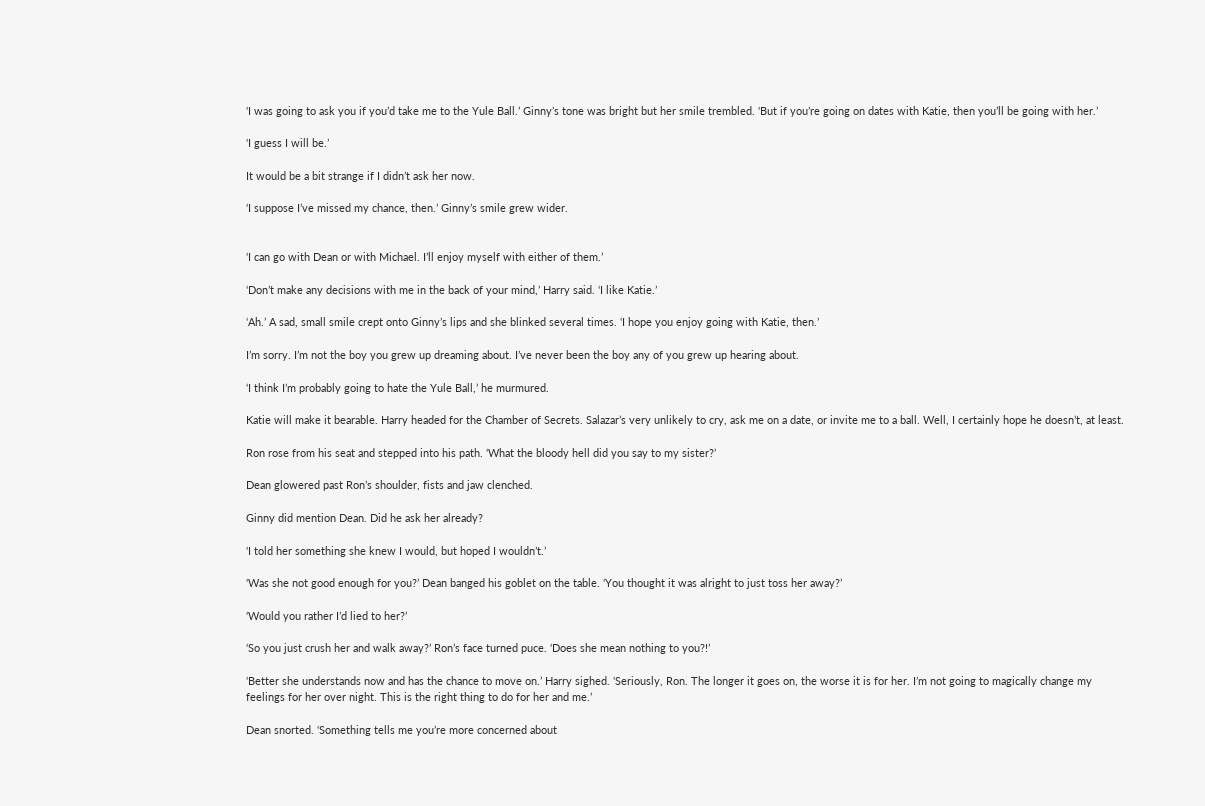‘I was going to ask you if you’d take me to the Yule Ball.’ Ginny’s tone was bright but her smile trembled. ‘But if you’re going on dates with Katie, then you’ll be going with her.’

‘I guess I will be.’

It would be a bit strange if I didn’t ask her now.

‘I suppose I’ve missed my chance, then.’ Ginny’s smile grew wider.


‘I can go with Dean or with Michael. I’ll enjoy myself with either of them.’

‘Don’t make any decisions with me in the back of your mind,’ Harry said. ‘I like Katie.’

‘Ah.’ A sad, small smile crept onto Ginny’s lips and she blinked several times. ‘I hope you enjoy going with Katie, then.’

I’m sorry. I’m not the boy you grew up dreaming about. I’ve never been the boy any of you grew up hearing about.

‘I think I’m probably going to hate the Yule Ball,’ he murmured.

Katie will make it bearable. Harry headed for the Chamber of Secrets. Salazar’s very unlikely to cry, ask me on a date, or invite me to a ball. Well, I certainly hope he doesn’t, at least.

Ron rose from his seat and stepped into his path. ‘What the bloody hell did you say to my sister?’

Dean glowered past Ron’s shoulder, fists and jaw clenched.

Ginny did mention Dean. Did he ask her already?

‘I told her something she knew I would, but hoped I wouldn’t.’

‘Was she not good enough for you?’ Dean banged his goblet on the table. ‘You thought it was alright to just toss her away?’

‘Would you rather I’d lied to her?’

‘So you just crush her and walk away?’ Ron’s face turned puce. ‘Does she mean nothing to you?!’

‘Better she understands now and has the chance to move on.’ Harry sighed. ‘Seriously, Ron. The longer it goes on, the worse it is for her. I’m not going to magically change my feelings for her over night. This is the right thing to do for her and me.’

Dean snorted. ‘Something tells me you’re more concerned about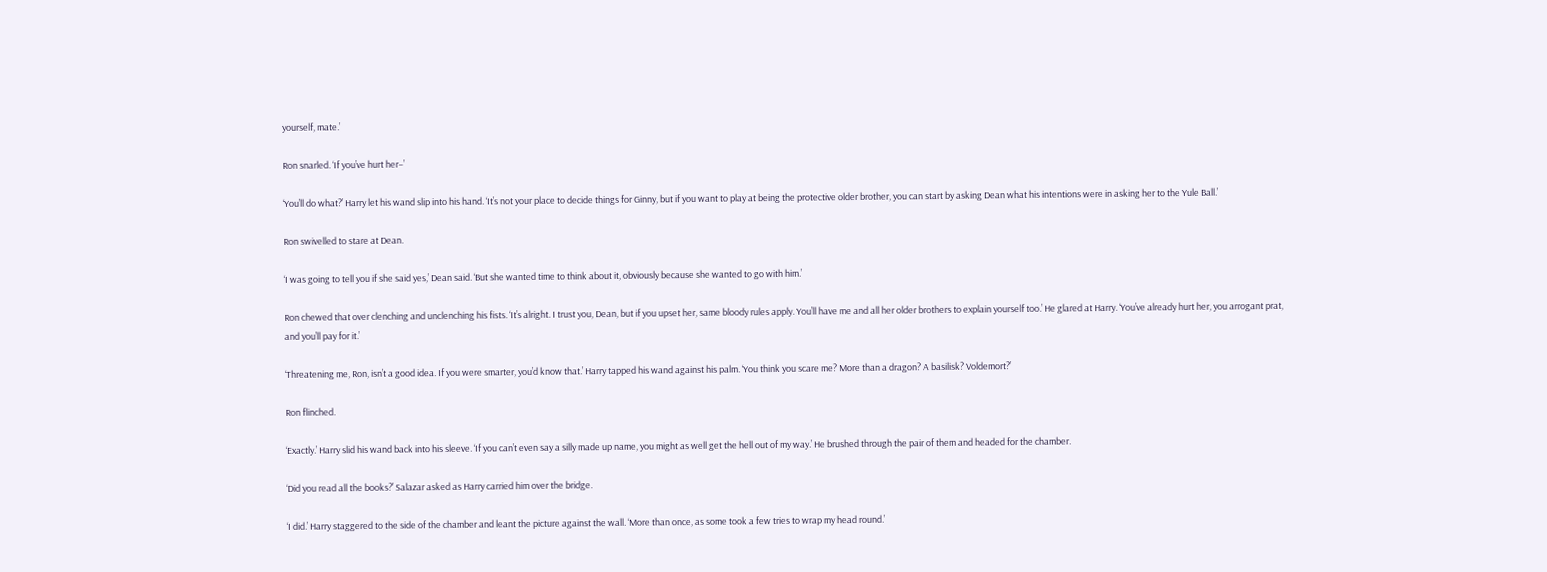yourself, mate.’

Ron snarled. ‘If you’ve hurt her–’

‘You’ll do what?’ Harry let his wand slip into his hand. ‘It’s not your place to decide things for Ginny, but if you want to play at being the protective older brother, you can start by asking Dean what his intentions were in asking her to the Yule Ball.’

Ron swivelled to stare at Dean.

‘I was going to tell you if she said yes,’ Dean said. ‘But she wanted time to think about it, obviously because she wanted to go with him.’

Ron chewed that over clenching and unclenching his fists. ‘It’s alright. I trust you, Dean, but if you upset her, same bloody rules apply. You’ll have me and all her older brothers to explain yourself too.’ He glared at Harry. ‘You’ve already hurt her, you arrogant prat, and you’ll pay for it.’

‘Threatening me, Ron, isn’t a good idea. If you were smarter, you’d know that.’ Harry tapped his wand against his palm. ‘You think you scare me? More than a dragon? A basilisk? Voldemort?’

Ron flinched.

‘Exactly.’ Harry slid his wand back into his sleeve. ‘If you can’t even say a silly made up name, you might as well get the hell out of my way.’ He brushed through the pair of them and headed for the chamber.

‘Did you read all the books?’ Salazar asked as Harry carried him over the bridge.

‘I did.’ Harry staggered to the side of the chamber and leant the picture against the wall. ‘More than once, as some took a few tries to wrap my head round.’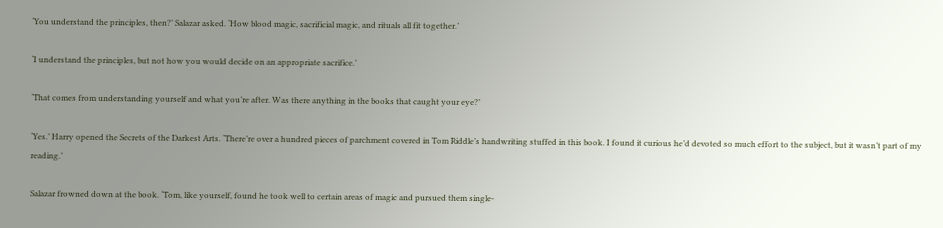‘You understand the principles, then?’ Salazar asked. ‘How blood magic, sacrificial magic, and rituals all fit together.’

‘I understand the principles, but not how you would decide on an appropriate sacrifice.’

‘That comes from understanding yourself and what you’re after. Was there anything in the books that caught your eye?’

‘Yes.’ Harry opened the Secrets of the Darkest Arts. ‘There’re over a hundred pieces of parchment covered in Tom Riddle’s handwriting stuffed in this book. I found it curious he’d devoted so much effort to the subject, but it wasn’t part of my reading.’

Salazar frowned down at the book. ‘Tom, like yourself, found he took well to certain areas of magic and pursued them single-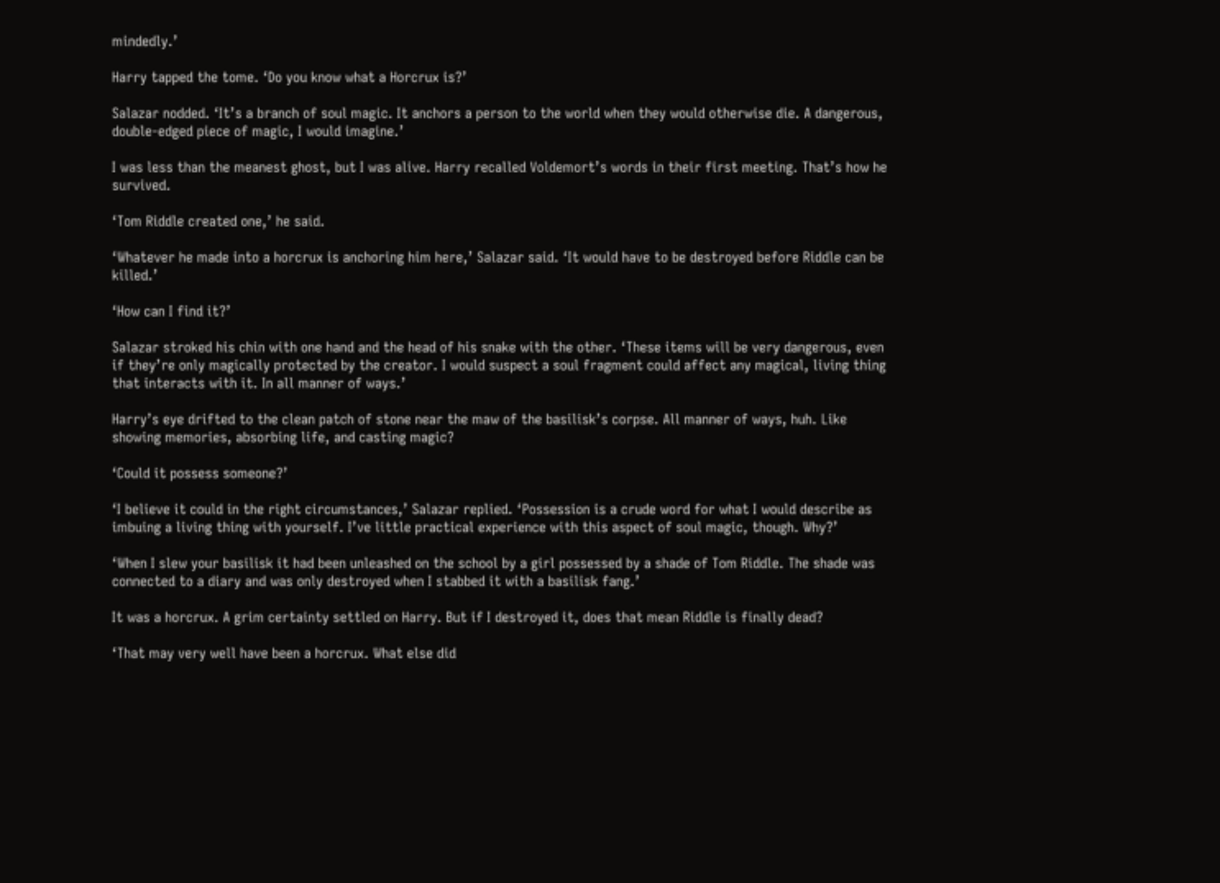mindedly.’

Harry tapped the tome. ‘Do you know what a Horcrux is?’

Salazar nodded. ‘It’s a branch of soul magic. It anchors a person to the world when they would otherwise die. A dangerous, double-edged piece of magic, I would imagine.’

I was less than the meanest ghost, but I was alive. Harry recalled Voldemort’s words in their first meeting. That’s how he survived.

‘Tom Riddle created one,’ he said.

‘Whatever he made into a horcrux is anchoring him here,’ Salazar said. ‘It would have to be destroyed before Riddle can be killed.’

‘How can I find it?’

Salazar stroked his chin with one hand and the head of his snake with the other. ‘These items will be very dangerous, even if they’re only magically protected by the creator. I would suspect a soul fragment could affect any magical, living thing that interacts with it. In all manner of ways.’

Harry’s eye drifted to the clean patch of stone near the maw of the basilisk’s corpse. All manner of ways, huh. Like showing memories, absorbing life, and casting magic?

‘Could it possess someone?’

‘I believe it could in the right circumstances,’ Salazar replied. ‘Possession is a crude word for what I would describe as imbuing a living thing with yourself. I’ve little practical experience with this aspect of soul magic, though. Why?’

‘When I slew your basilisk it had been unleashed on the school by a girl possessed by a shade of Tom Riddle. The shade was connected to a diary and was only destroyed when I stabbed it with a basilisk fang.’

It was a horcrux. A grim certainty settled on Harry. But if I destroyed it, does that mean Riddle is finally dead?

‘That may very well have been a horcrux. What else did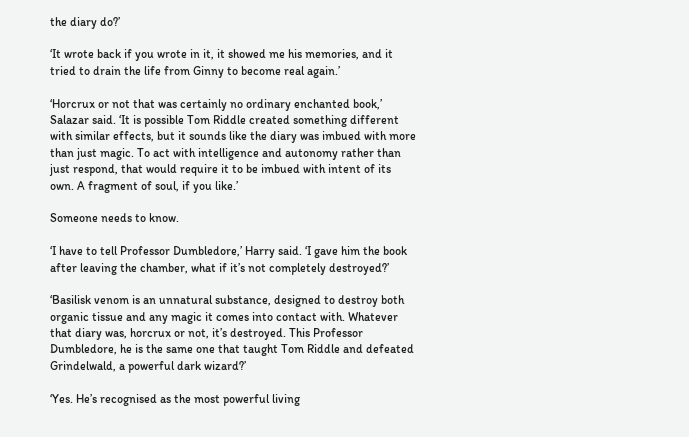the diary do?’

‘It wrote back if you wrote in it, it showed me his memories, and it tried to drain the life from Ginny to become real again.’

‘Horcrux or not that was certainly no ordinary enchanted book,’ Salazar said. ‘It is possible Tom Riddle created something different with similar effects, but it sounds like the diary was imbued with more than just magic. To act with intelligence and autonomy rather than just respond, that would require it to be imbued with intent of its own. A fragment of soul, if you like.’

Someone needs to know.

‘I have to tell Professor Dumbledore,’ Harry said. ‘I gave him the book after leaving the chamber, what if it’s not completely destroyed?’

‘Basilisk venom is an unnatural substance, designed to destroy both organic tissue and any magic it comes into contact with. Whatever that diary was, horcrux or not, it’s destroyed. This Professor Dumbledore, he is the same one that taught Tom Riddle and defeated Grindelwald, a powerful dark wizard?’

‘Yes. He’s recognised as the most powerful living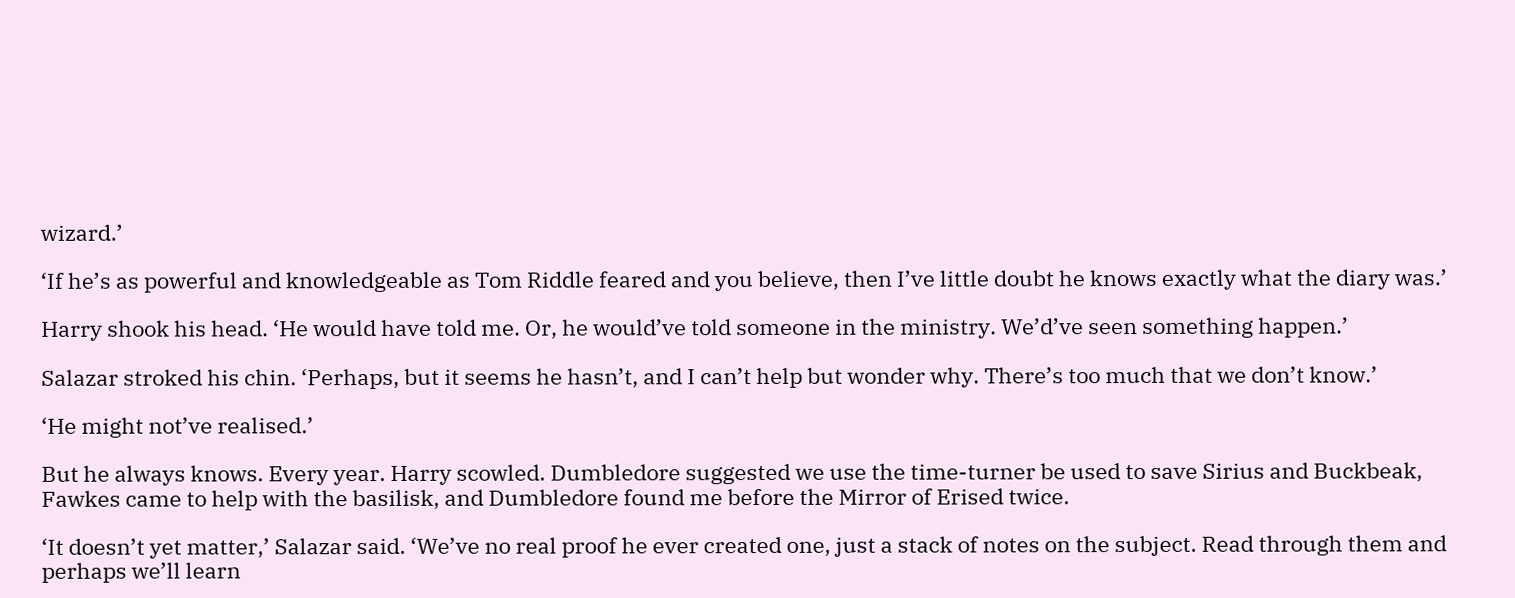wizard.’

‘If he’s as powerful and knowledgeable as Tom Riddle feared and you believe, then I’ve little doubt he knows exactly what the diary was.’

Harry shook his head. ‘He would have told me. Or, he would’ve told someone in the ministry. We’d’ve seen something happen.’

Salazar stroked his chin. ‘Perhaps, but it seems he hasn’t, and I can’t help but wonder why. There’s too much that we don’t know.’

‘He might not’ve realised.’

But he always knows. Every year. Harry scowled. Dumbledore suggested we use the time-turner be used to save Sirius and Buckbeak, Fawkes came to help with the basilisk, and Dumbledore found me before the Mirror of Erised twice.

‘It doesn’t yet matter,’ Salazar said. ‘We’ve no real proof he ever created one, just a stack of notes on the subject. Read through them and perhaps we’ll learn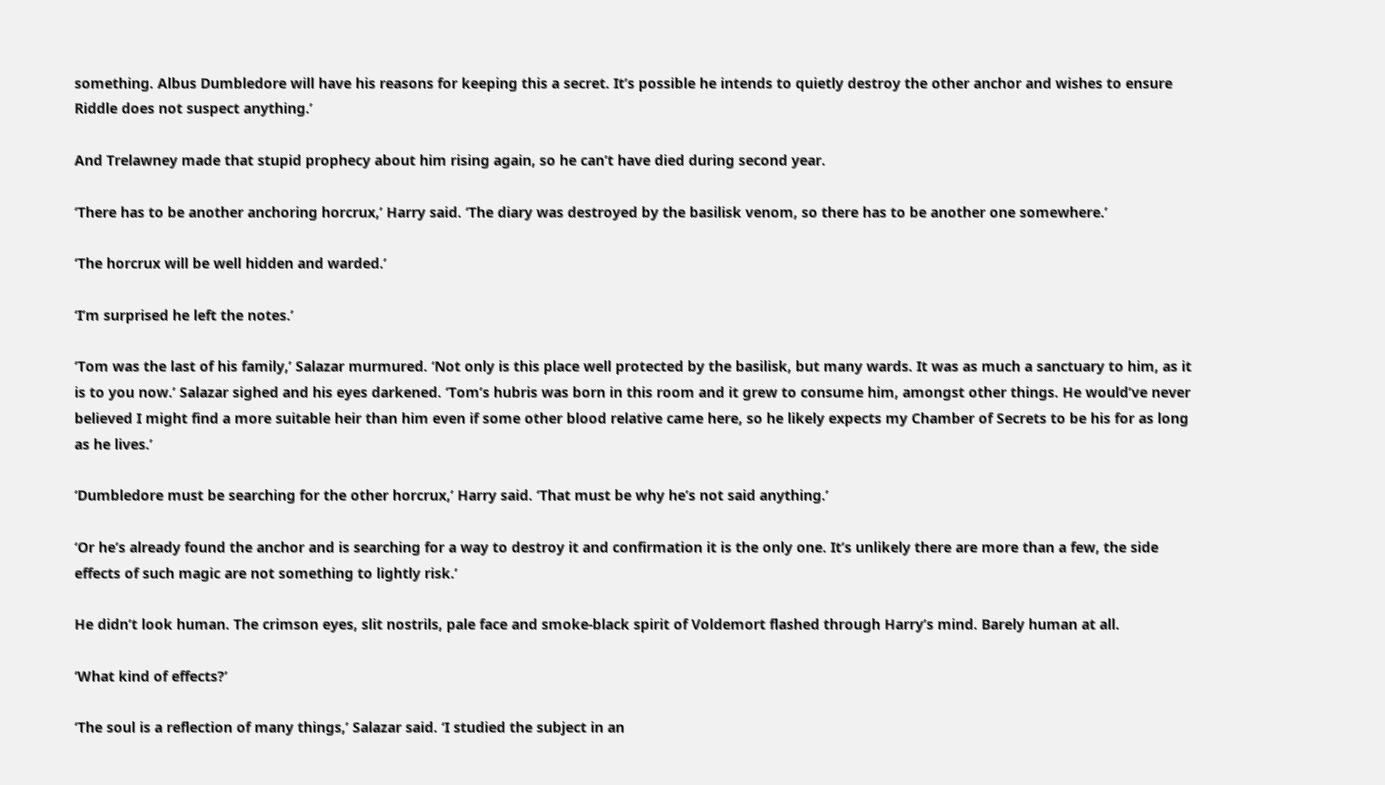something. Albus Dumbledore will have his reasons for keeping this a secret. It’s possible he intends to quietly destroy the other anchor and wishes to ensure Riddle does not suspect anything.’

And Trelawney made that stupid prophecy about him rising again, so he can’t have died during second year.

‘There has to be another anchoring horcrux,’ Harry said. ‘The diary was destroyed by the basilisk venom, so there has to be another one somewhere.’

‘The horcrux will be well hidden and warded.’

‘I’m surprised he left the notes.’

‘Tom was the last of his family,’ Salazar murmured. ‘Not only is this place well protected by the basilisk, but many wards. It was as much a sanctuary to him, as it is to you now.’ Salazar sighed and his eyes darkened. ‘Tom’s hubris was born in this room and it grew to consume him, amongst other things. He would’ve never believed I might find a more suitable heir than him even if some other blood relative came here, so he likely expects my Chamber of Secrets to be his for as long as he lives.’

‘Dumbledore must be searching for the other horcrux,’ Harry said. ‘That must be why he’s not said anything.’

‘Or he’s already found the anchor and is searching for a way to destroy it and confirmation it is the only one. It’s unlikely there are more than a few, the side effects of such magic are not something to lightly risk.’

He didn’t look human. The crimson eyes, slit nostrils, pale face and smoke-black spirit of Voldemort flashed through Harry’s mind. Barely human at all.

‘What kind of effects?’

‘The soul is a reflection of many things,’ Salazar said. ‘I studied the subject in an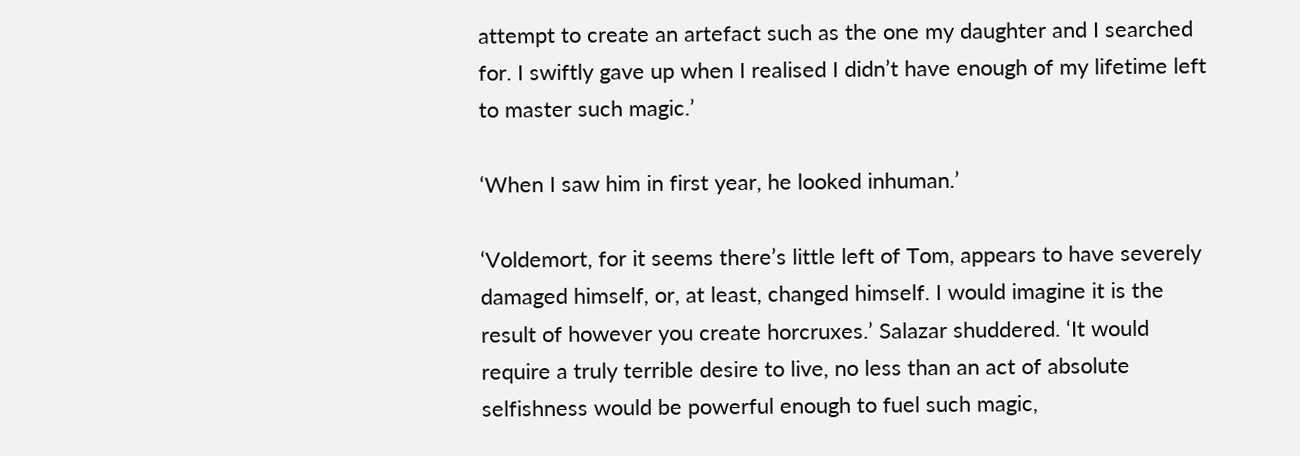attempt to create an artefact such as the one my daughter and I searched for. I swiftly gave up when I realised I didn’t have enough of my lifetime left to master such magic.’

‘When I saw him in first year, he looked inhuman.’

‘Voldemort, for it seems there’s little left of Tom, appears to have severely damaged himself, or, at least, changed himself. I would imagine it is the result of however you create horcruxes.’ Salazar shuddered. ‘It would require a truly terrible desire to live, no less than an act of absolute selfishness would be powerful enough to fuel such magic,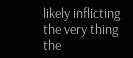likely inflicting the very thing the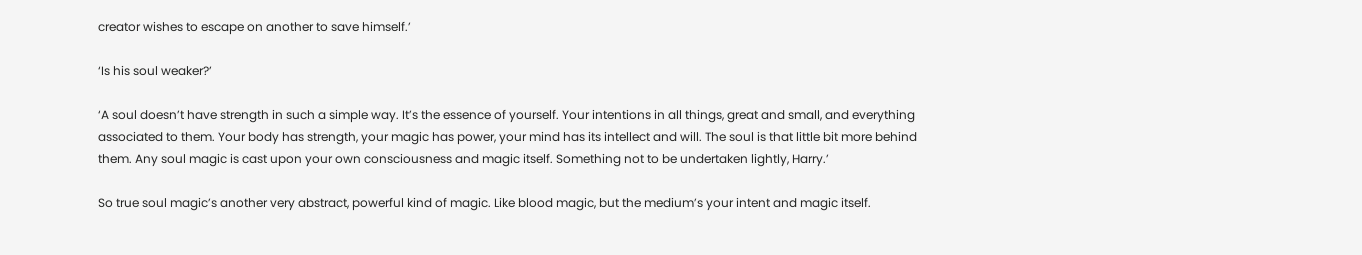creator wishes to escape on another to save himself.’

‘Is his soul weaker?’

‘A soul doesn’t have strength in such a simple way. It’s the essence of yourself. Your intentions in all things, great and small, and everything associated to them. Your body has strength, your magic has power, your mind has its intellect and will. The soul is that little bit more behind them. Any soul magic is cast upon your own consciousness and magic itself. Something not to be undertaken lightly, Harry.’

So true soul magic’s another very abstract, powerful kind of magic. Like blood magic, but the medium’s your intent and magic itself.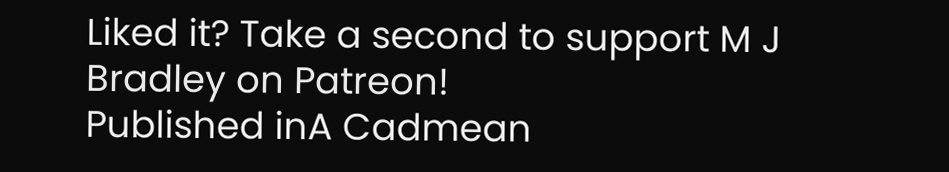Liked it? Take a second to support M J Bradley on Patreon!
Published inA Cadmean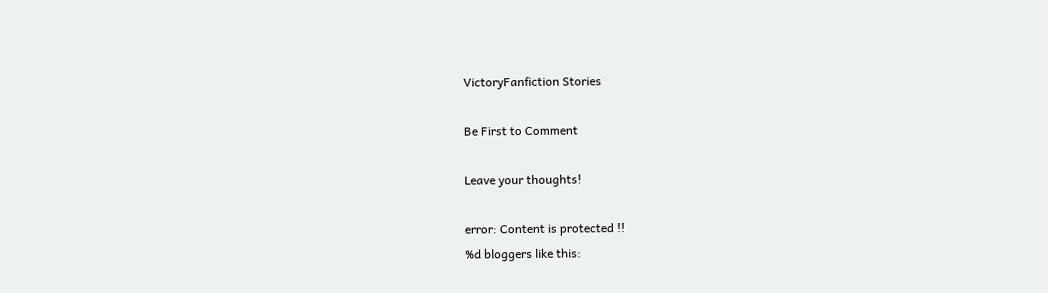VictoryFanfiction Stories

Be First to Comment

Leave your thoughts!

error: Content is protected !!
%d bloggers like this: